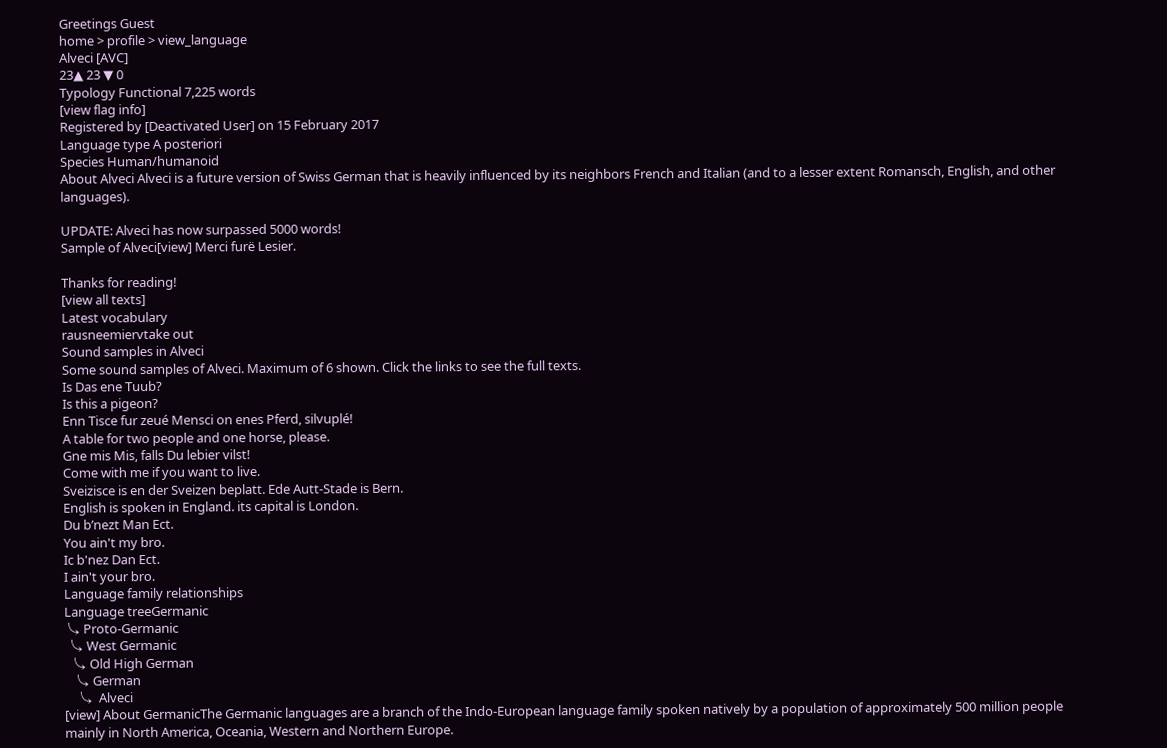Greetings Guest
home > profile > view_language
Alveci [AVC]
23▲ 23 ▼ 0
Typology Functional 7,225 words
[view flag info]
Registered by [Deactivated User] on 15 February 2017
Language type A posteriori
Species Human/humanoid
About Alveci Alveci is a future version of Swiss German that is heavily influenced by its neighbors French and Italian (and to a lesser extent Romansch, English, and other languages).

UPDATE: Alveci has now surpassed 5000 words!
Sample of Alveci[view] Merci furë Lesier.

Thanks for reading!
[view all texts]
Latest vocabulary
rausneemiervtake out
Sound samples in Alveci
Some sound samples of Alveci. Maximum of 6 shown. Click the links to see the full texts.
Is Das ene Tuub?
Is this a pigeon?
Enn Tisce fur zeué Mensci on enes Pferd, silvuplé!
A table for two people and one horse, please.
Gne mis Mis, falls Du lebier vilst!
Come with me if you want to live.
Sveizisce is en der Sveizen beplatt. Ede Autt-Stade is Bern.
English is spoken in England. its capital is London.
Du b’nezt Man Ect.
You ain't my bro.
Ic b'nez Dan Ect.
I ain't your bro.
Language family relationships
Language treeGermanic
 ⤷ Proto-Germanic
  ⤷ West Germanic
   ⤷ Old High German
    ⤷ German
     ⤷  Alveci
[view] About GermanicThe Germanic languages are a branch of the Indo-European language family spoken natively by a population of approximately 500 million people mainly in North America, Oceania, Western and Northern Europe.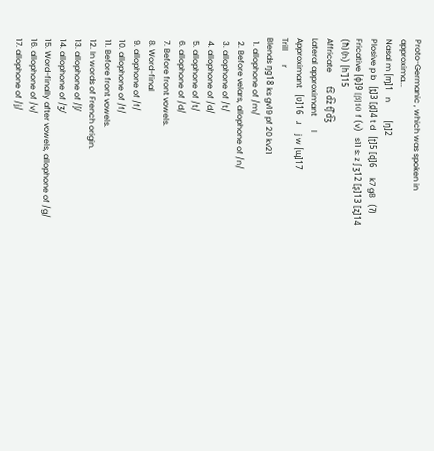Proto-Germanic , which was spoken in approxima...
Nasal m [ɱ]1   n         [ŋ]2
Plosive p b   [t̪]3 [d̪]4 t d   [ʈ]5 [ɖ]6     k7 g8   (ʔ)
Fricative [ɸ]9 [β]10 f (v)   s11 s: z ʃ ʒ12 [ʂ]13 [ʐ]14       (ħ) (h) [h̚]15
Affricate       t͡s d͡z t͡ʃ d͡ʒ
Lateral approximant       l
Approximant   [ʋ]16   ɹ     j w [ɰ]17
Trill       r
Blends ŋg18 ks gv19 pf 20 kv21
  1. allophone of /m/
  2. Before velars, allophone of /n/
  3. allophone of /t/
  4. allophone of /d/
  5. allophone of /t/
  6. allophone of /d/
  7. Before front vowels.
  8. Word-final
  9. allophone of /f/
  10. allophone of /f/
  11. Before front vowels.
  12. In words of French origin.
  13. allophone of /ʃ/
  14. allophone of /ʒ/
  15. Word-finally after vowels, allophone of /g/
  16. allophone of /v/
  17. allophone of /j/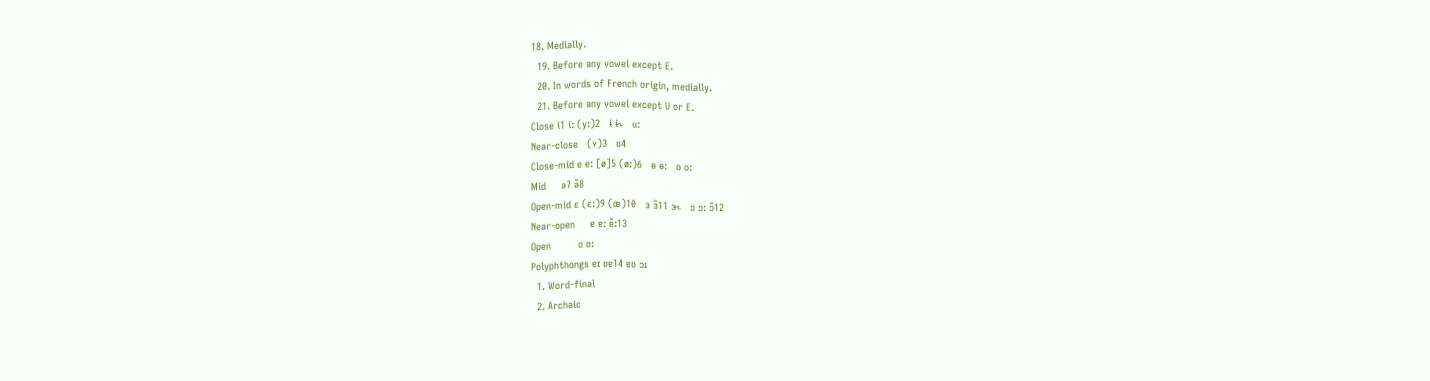18. Medially.
  19. Before any vowel except E.
  20. In words of French origin, medially.
  21. Before any vowel except U or E.
Close i1 i: (y:)2   ɨ ɨ˞   u:
Near-close   (ʏ)3   ʊ4
Close-mid e e: [ø]5 (ø:)6   ɵ ɵ:   o o:
Mid     ə7 ə̃8
Open-mid ɛ (ɛ:)9 (œ)10   ɜ ɜ̃11 ɜ˞   ɔ ɔ: ɔ̃12
Near-open     ɐ ɐ: ɐ̃:13
Open         ɑ ɑ:
Polyphthongs ɐɪ ʊɐ14 ɐʊ ɔɪ
  1. Word-final
  2. Archaic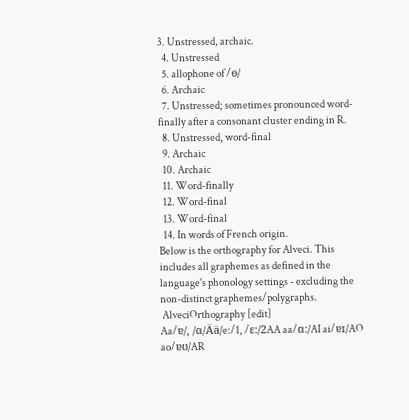3. Unstressed, archaic.
  4. Unstressed
  5. allophone of /ɵ/
  6. Archaic
  7. Unstressed; sometimes pronounced word-finally after a consonant cluster ending in R.
  8. Unstressed, word-final
  9. Archaic
  10. Archaic
  11. Word-finally
  12. Word-final
  13. Word-final
  14. In words of French origin.
Below is the orthography for Alveci. This includes all graphemes as defined in the language's phonology settings - excluding the non-distinct graphemes/polygraphs.
 AlveciOrthography [edit]
Aa/ɐ/, /ɑ/Ää/e:/1, /ɛ:/2AA aa/ɑ:/AI ai/ɐɪ/AO ao/ɐʊ/AR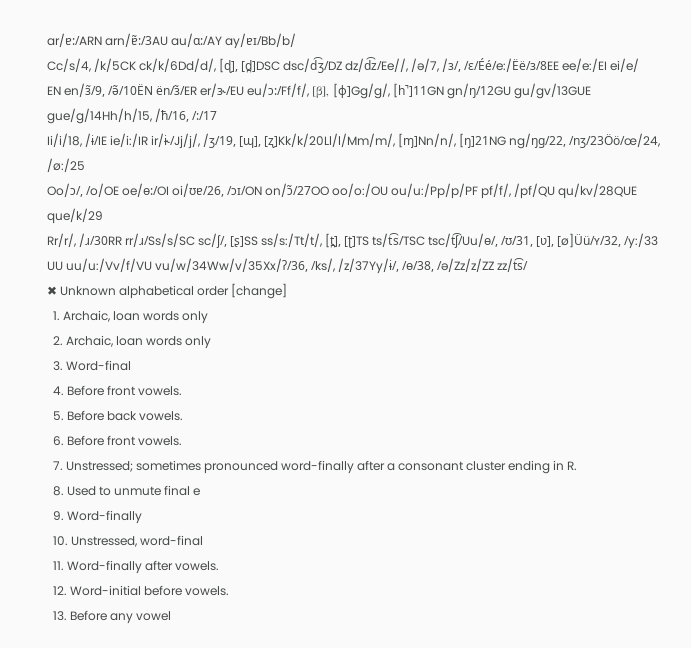ar/ɐ:/ARN arn/ɐ̃:/3AU au/ɑ:/AY ay/ɐɪ/Bb/b/
Cc/s/4, /k/5CK ck/k/6Dd/d/, [ɖ], [d̪]DSC dsc/d͡ʒ/DZ dz/d͡z/Ee//, /ə/7, /ɜ/, /ɛ/Éé/e:/Ëë/ɜ/8EE ee/e:/EI ei/e/
EN en/ɜ̃/9, /ə̃/10ËN ën/ɜ̃/ER er/ɜ˞/EU eu/ɔ:/Ff/f/, [β], [ɸ]Gg/g/, [h̚]11GN gn/ŋ/12GU gu/gv/13GUE gue/g/14Hh/h/15, /ħ/16, /:/17
Ii/i/18, /ɨ/IE ie/i:/IR ir/ɨ˞/Jj/j/, /ʒ/19, [ɰ], [ʐ]Kk/k/20Ll/l/Mm/m/, [ɱ]Nn/n/, [ŋ]21NG ng/ŋg/22, /nʒ/23Öö/œ/24, /ø:/25
Oo/ɔ/, /o/OE oe/ɵ:/OI oi/ʊɐ/26, /ɔɪ/ON on/ɔ̃/27OO oo/o:/OU ou/u:/Pp/p/PF pf/f/, /pf/QU qu/kv/28QUE que/k/29
Rr/r/, /ɹ/30RR rr/ɹ/Ss/s/SC sc/ʃ/, [ʂ]SS ss/s:/Tt/t/, [t̪], [ʈ]TS ts/t͡s/TSC tsc/t͡ʃ/Uu/ɵ/, /ʊ/31, [ʋ], [ø]Üü/ʏ/32, /y:/33
UU uu/u:/Vv/f/VU vu/w/34Ww/v/35Xx/ʔ/36, /ks/, /z/37Yy/ɨ/, /ɵ/38, /ə/Zz/z/ZZ zz/t͡s/
✖ Unknown alphabetical order [change]
  1. Archaic, loan words only
  2. Archaic, loan words only
  3. Word-final
  4. Before front vowels.
  5. Before back vowels.
  6. Before front vowels.
  7. Unstressed; sometimes pronounced word-finally after a consonant cluster ending in R.
  8. Used to unmute final e
  9. Word-finally
  10. Unstressed, word-final
  11. Word-finally after vowels.
  12. Word-initial before vowels.
  13. Before any vowel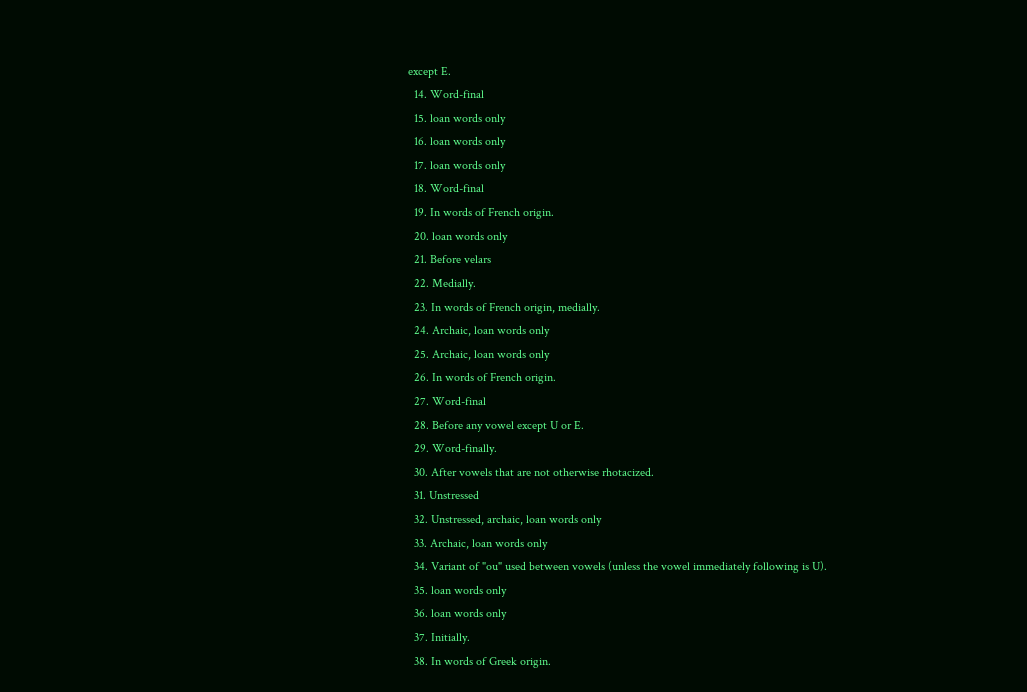except E.
  14. Word-final
  15. loan words only
  16. loan words only
  17. loan words only
  18. Word-final
  19. In words of French origin.
  20. loan words only
  21. Before velars
  22. Medially.
  23. In words of French origin, medially.
  24. Archaic, loan words only
  25. Archaic, loan words only
  26. In words of French origin.
  27. Word-final
  28. Before any vowel except U or E.
  29. Word-finally.
  30. After vowels that are not otherwise rhotacized.
  31. Unstressed
  32. Unstressed, archaic, loan words only
  33. Archaic, loan words only
  34. Variant of "ou" used between vowels (unless the vowel immediately following is U).
  35. loan words only
  36. loan words only
  37. Initially.
  38. In words of Greek origin.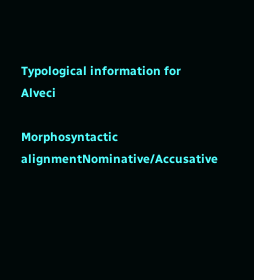Typological information for Alveci

Morphosyntactic alignmentNominative/Accusative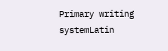Primary writing systemLatin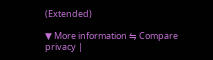(Extended)

▼ More information ⇋ Compare
privacy |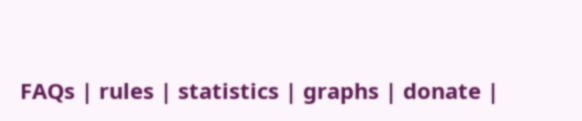FAQs | rules | statistics | graphs | donate |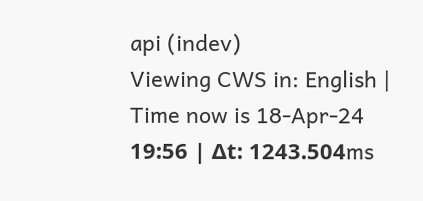api (indev)
Viewing CWS in: English | Time now is 18-Apr-24 19:56 | Δt: 1243.504ms